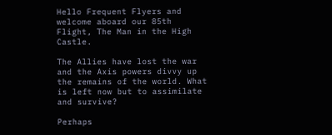Hello Frequent Flyers and welcome aboard our 85th Flight, The Man in the High Castle.

The Allies have lost the war and the Axis powers divvy up the remains of the world. What is left now but to assimilate and survive?

Perhaps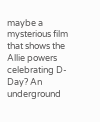maybe a mysterious film that shows the Allie powers celebrating D-Day? An underground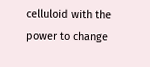celluloid with the power to change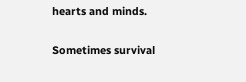hearts and minds.

Sometimes survival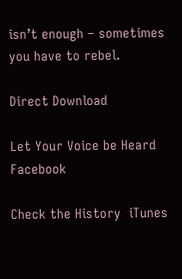isn’t enough – sometimes you have to rebel.

Direct Download

Let Your Voice be Heard Facebook

Check the History  iTunes